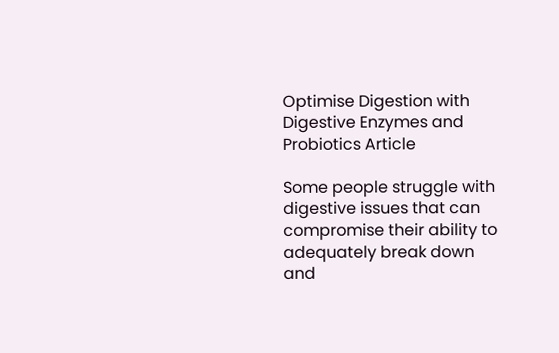Optimise Digestion with Digestive Enzymes and Probiotics Article

Some people struggle with digestive issues that can compromise their ability to adequately break down and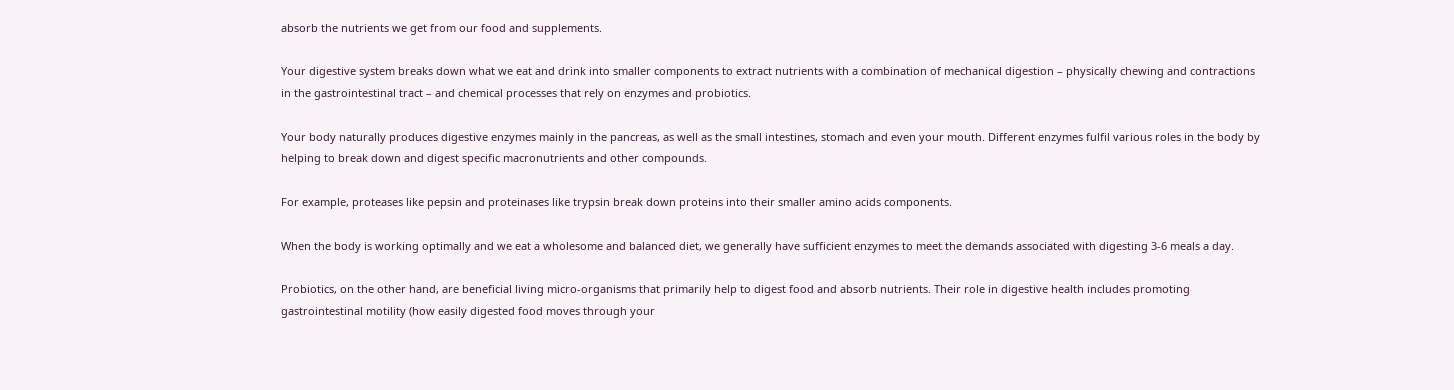absorb the nutrients we get from our food and supplements.

Your digestive system breaks down what we eat and drink into smaller components to extract nutrients with a combination of mechanical digestion – physically chewing and contractions in the gastrointestinal tract – and chemical processes that rely on enzymes and probiotics.

Your body naturally produces digestive enzymes mainly in the pancreas, as well as the small intestines, stomach and even your mouth. Different enzymes fulfil various roles in the body by helping to break down and digest specific macronutrients and other compounds.

For example, proteases like pepsin and proteinases like trypsin break down proteins into their smaller amino acids components.

When the body is working optimally and we eat a wholesome and balanced diet, we generally have sufficient enzymes to meet the demands associated with digesting 3-6 meals a day.

Probiotics, on the other hand, are beneficial living micro-organisms that primarily help to digest food and absorb nutrients. Their role in digestive health includes promoting gastrointestinal motility (how easily digested food moves through your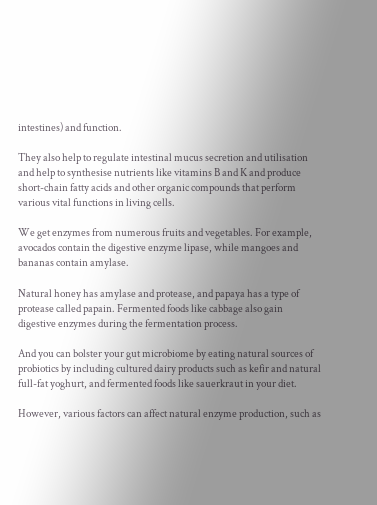intestines) and function.

They also help to regulate intestinal mucus secretion and utilisation and help to synthesise nutrients like vitamins B and K and produce short-chain fatty acids and other organic compounds that perform various vital functions in living cells.

We get enzymes from numerous fruits and vegetables. For example, avocados contain the digestive enzyme lipase, while mangoes and bananas contain amylase.

Natural honey has amylase and protease, and papaya has a type of protease called papain. Fermented foods like cabbage also gain digestive enzymes during the fermentation process.

And you can bolster your gut microbiome by eating natural sources of probiotics by including cultured dairy products such as kefir and natural full-fat yoghurt, and fermented foods like sauerkraut in your diet.

However, various factors can affect natural enzyme production, such as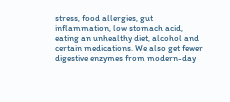stress, food allergies, gut inflammation, low stomach acid, eating an unhealthy diet, alcohol and certain medications. We also get fewer digestive enzymes from modern-day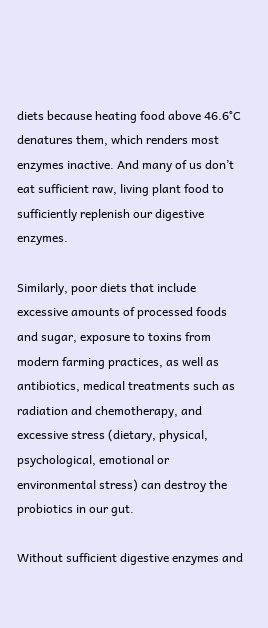diets because heating food above 46.6°C denatures them, which renders most enzymes inactive. And many of us don’t eat sufficient raw, living plant food to sufficiently replenish our digestive enzymes.

Similarly, poor diets that include excessive amounts of processed foods and sugar, exposure to toxins from modern farming practices, as well as antibiotics, medical treatments such as radiation and chemotherapy, and excessive stress (dietary, physical, psychological, emotional or environmental stress) can destroy the probiotics in our gut.

Without sufficient digestive enzymes and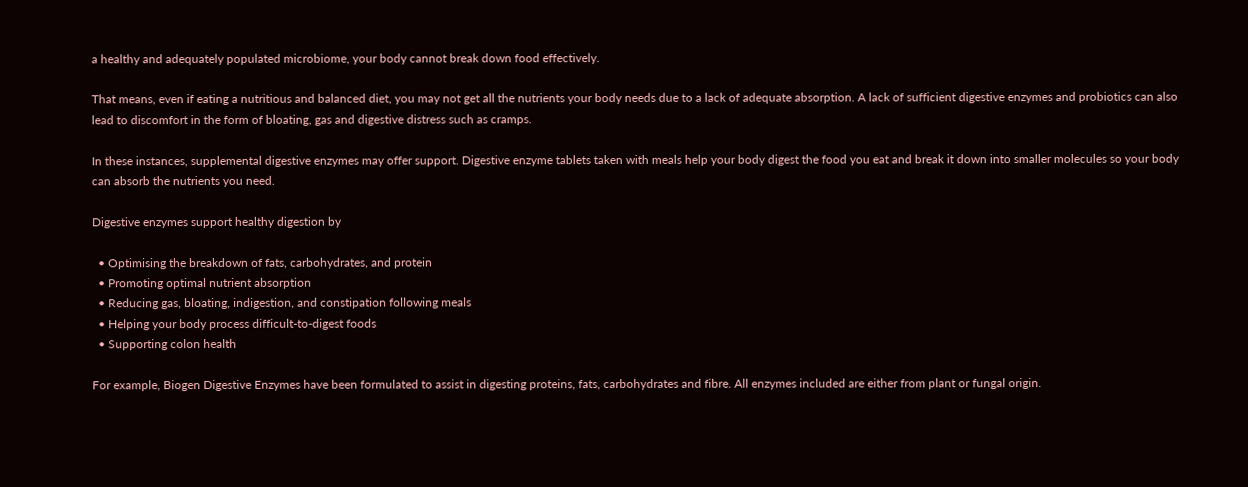a healthy and adequately populated microbiome, your body cannot break down food effectively.

That means, even if eating a nutritious and balanced diet, you may not get all the nutrients your body needs due to a lack of adequate absorption. A lack of sufficient digestive enzymes and probiotics can also lead to discomfort in the form of bloating, gas and digestive distress such as cramps.

In these instances, supplemental digestive enzymes may offer support. Digestive enzyme tablets taken with meals help your body digest the food you eat and break it down into smaller molecules so your body can absorb the nutrients you need.

Digestive enzymes support healthy digestion by

  • Optimising the breakdown of fats, carbohydrates, and protein
  • Promoting optimal nutrient absorption
  • Reducing gas, bloating, indigestion, and constipation following meals
  • Helping your body process difficult-to-digest foods
  • Supporting colon health

For example, Biogen Digestive Enzymes have been formulated to assist in digesting proteins, fats, carbohydrates and fibre. All enzymes included are either from plant or fungal origin.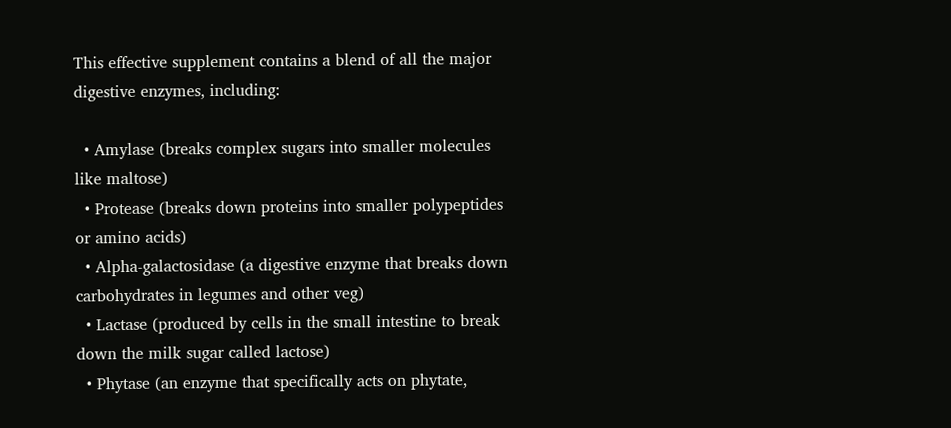This effective supplement contains a blend of all the major digestive enzymes, including:

  • Amylase (breaks complex sugars into smaller molecules like maltose)
  • Protease (breaks down proteins into smaller polypeptides or amino acids)
  • Alpha-galactosidase (a digestive enzyme that breaks down carbohydrates in legumes and other veg)
  • Lactase (produced by cells in the small intestine to break down the milk sugar called lactose)
  • Phytase (an enzyme that specifically acts on phytate,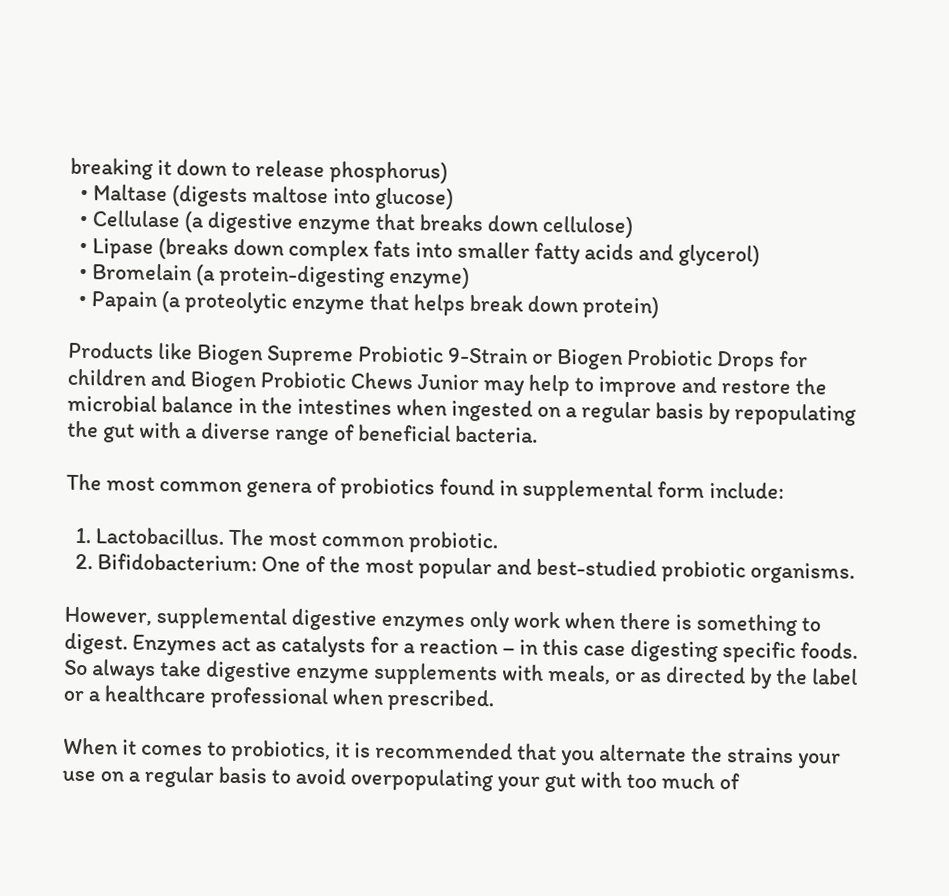breaking it down to release phosphorus)
  • Maltase (digests maltose into glucose)
  • Cellulase (a digestive enzyme that breaks down cellulose)
  • Lipase (breaks down complex fats into smaller fatty acids and glycerol)
  • Bromelain (a protein-digesting enzyme)
  • Papain (a proteolytic enzyme that helps break down protein)

Products like Biogen Supreme Probiotic 9-Strain or Biogen Probiotic Drops for children and Biogen Probiotic Chews Junior may help to improve and restore the microbial balance in the intestines when ingested on a regular basis by repopulating the gut with a diverse range of beneficial bacteria.

The most common genera of probiotics found in supplemental form include:

  1. Lactobacillus. The most common probiotic.
  2. Bifidobacterium: One of the most popular and best-studied probiotic organisms.

However, supplemental digestive enzymes only work when there is something to digest. Enzymes act as catalysts for a reaction – in this case digesting specific foods. So always take digestive enzyme supplements with meals, or as directed by the label or a healthcare professional when prescribed.

When it comes to probiotics, it is recommended that you alternate the strains your use on a regular basis to avoid overpopulating your gut with too much of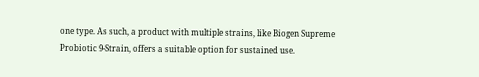one type. As such, a product with multiple strains, like Biogen Supreme Probiotic 9-Strain, offers a suitable option for sustained use.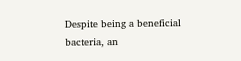Despite being a beneficial bacteria, an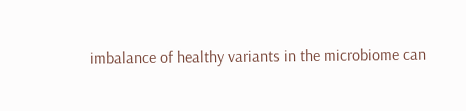imbalance of healthy variants in the microbiome can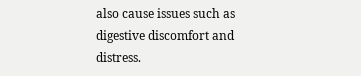also cause issues such as digestive discomfort and distress.